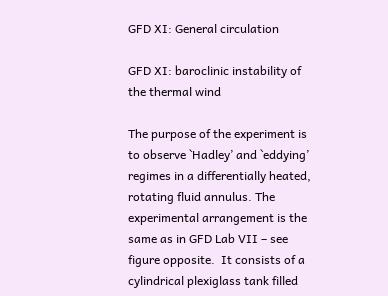GFD XI: General circulation

GFD XI: baroclinic instability of the thermal wind

The purpose of the experiment is to observe `Hadley’ and `eddying’ regimes in a differentially heated, rotating fluid annulus. The experimental arrangement is the same as in GFD Lab VII – see figure opposite.  It consists of a cylindrical plexiglass tank filled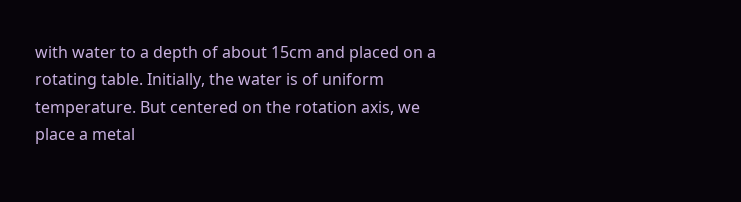with water to a depth of about 15cm and placed on a rotating table. Initially, the water is of uniform temperature. But centered on the rotation axis, we place a metal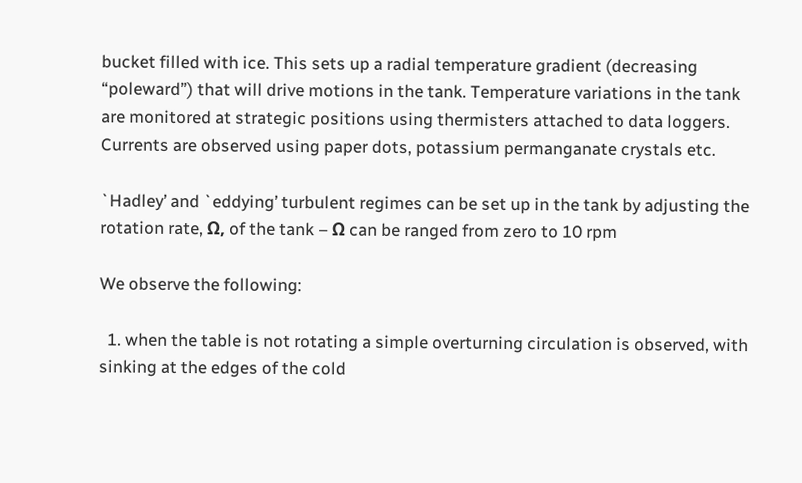bucket filled with ice. This sets up a radial temperature gradient (decreasing “poleward”) that will drive motions in the tank. Temperature variations in the tank are monitored at strategic positions using thermisters attached to data loggers. Currents are observed using paper dots, potassium permanganate crystals etc.

`Hadley’ and `eddying’ turbulent regimes can be set up in the tank by adjusting the rotation rate, Ω, of the tank – Ω can be ranged from zero to 10 rpm

We observe the following:

  1. when the table is not rotating a simple overturning circulation is observed, with sinking at the edges of the cold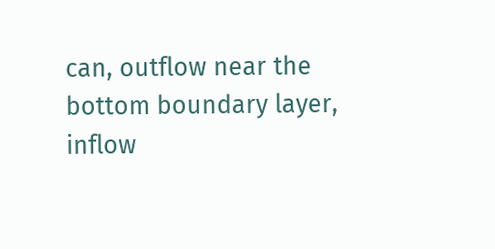can, outflow near the bottom boundary layer, inflow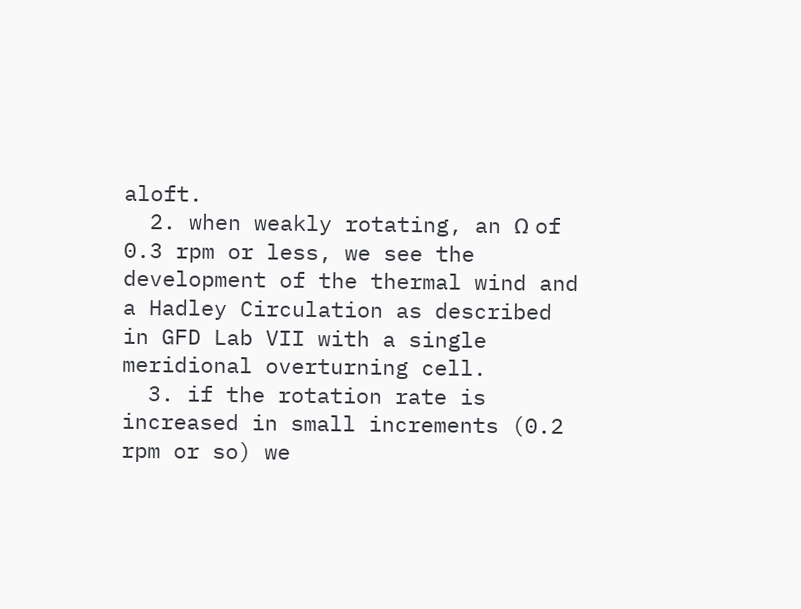aloft.
  2. when weakly rotating, an Ω of 0.3 rpm or less, we see the development of the thermal wind and a Hadley Circulation as described in GFD Lab VII with a single meridional overturning cell.
  3. if the rotation rate is increased in small increments (0.2 rpm or so) we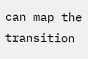can map the transition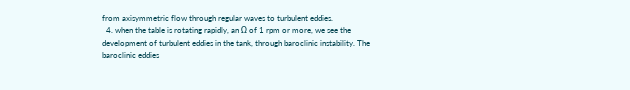from axisymmetric flow through regular waves to turbulent eddies.
  4. when the table is rotating rapidly, an Ω of 1 rpm or more, we see the development of turbulent eddies in the tank, through baroclinic instability. The baroclinic eddies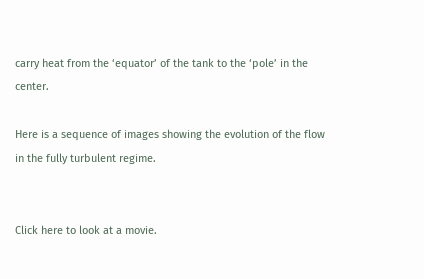carry heat from the ‘equator’ of the tank to the ‘pole’ in the center.

Here is a sequence of images showing the evolution of the flow in the fully turbulent regime.


Click here to look at a movie.